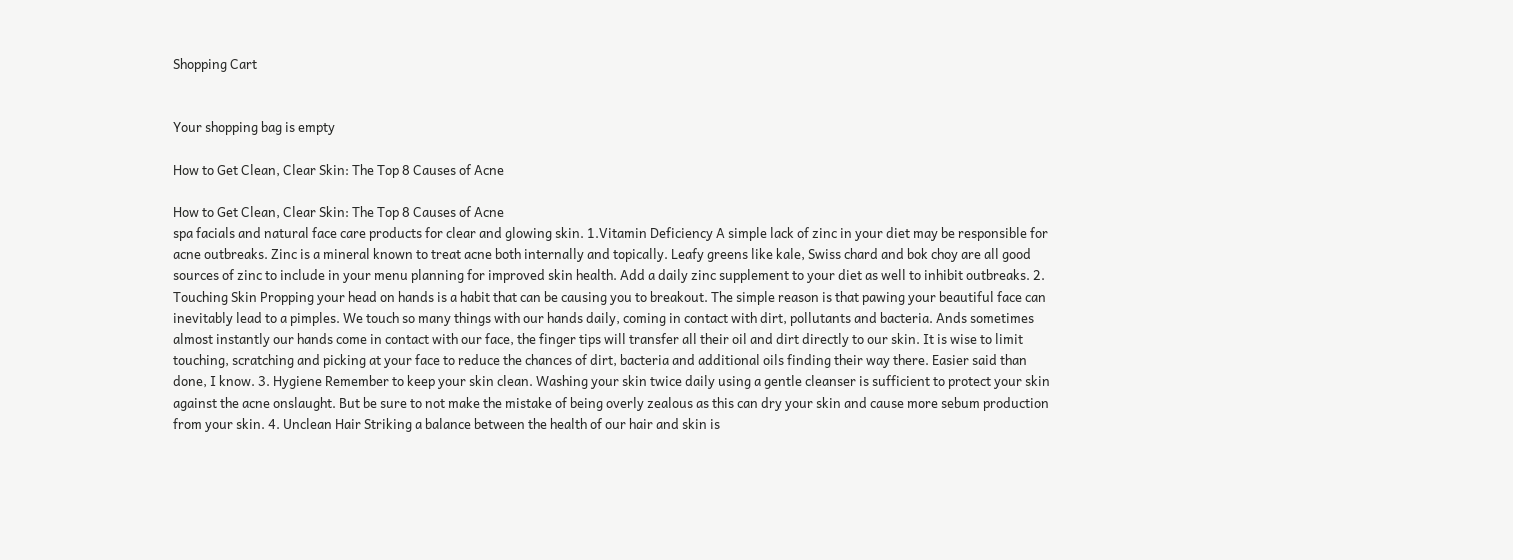Shopping Cart


Your shopping bag is empty

How to Get Clean, Clear Skin: The Top 8 Causes of Acne

How to Get Clean, Clear Skin: The Top 8 Causes of Acne
spa facials and natural face care products for clear and glowing skin. 1.Vitamin Deficiency A simple lack of zinc in your diet may be responsible for acne outbreaks. Zinc is a mineral known to treat acne both internally and topically. Leafy greens like kale, Swiss chard and bok choy are all good sources of zinc to include in your menu planning for improved skin health. Add a daily zinc supplement to your diet as well to inhibit outbreaks. 2. Touching Skin Propping your head on hands is a habit that can be causing you to breakout. The simple reason is that pawing your beautiful face can inevitably lead to a pimples. We touch so many things with our hands daily, coming in contact with dirt, pollutants and bacteria. Ands sometimes almost instantly our hands come in contact with our face, the finger tips will transfer all their oil and dirt directly to our skin. It is wise to limit touching, scratching and picking at your face to reduce the chances of dirt, bacteria and additional oils finding their way there. Easier said than done, I know. 3. Hygiene Remember to keep your skin clean. Washing your skin twice daily using a gentle cleanser is sufficient to protect your skin against the acne onslaught. But be sure to not make the mistake of being overly zealous as this can dry your skin and cause more sebum production from your skin. 4. Unclean Hair Striking a balance between the health of our hair and skin is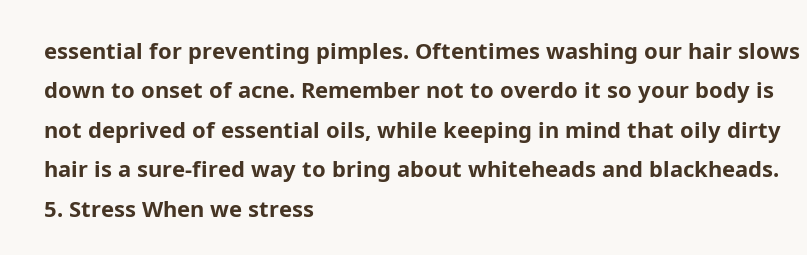essential for preventing pimples. Oftentimes washing our hair slows down to onset of acne. Remember not to overdo it so your body is not deprived of essential oils, while keeping in mind that oily dirty hair is a sure-fired way to bring about whiteheads and blackheads. 5. Stress When we stress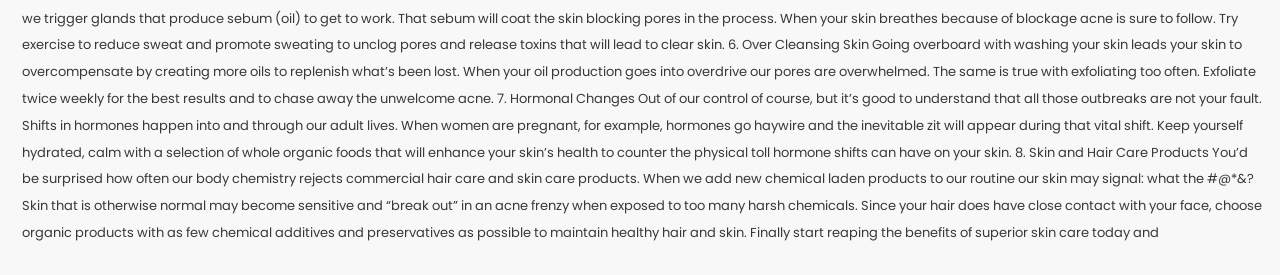we trigger glands that produce sebum (oil) to get to work. That sebum will coat the skin blocking pores in the process. When your skin breathes because of blockage acne is sure to follow. Try exercise to reduce sweat and promote sweating to unclog pores and release toxins that will lead to clear skin. 6. Over Cleansing Skin Going overboard with washing your skin leads your skin to overcompensate by creating more oils to replenish what’s been lost. When your oil production goes into overdrive our pores are overwhelmed. The same is true with exfoliating too often. Exfoliate twice weekly for the best results and to chase away the unwelcome acne. 7. Hormonal Changes Out of our control of course, but it’s good to understand that all those outbreaks are not your fault. Shifts in hormones happen into and through our adult lives. When women are pregnant, for example, hormones go haywire and the inevitable zit will appear during that vital shift. Keep yourself hydrated, calm with a selection of whole organic foods that will enhance your skin’s health to counter the physical toll hormone shifts can have on your skin. 8. Skin and Hair Care Products You’d be surprised how often our body chemistry rejects commercial hair care and skin care products. When we add new chemical laden products to our routine our skin may signal: what the #@*&? Skin that is otherwise normal may become sensitive and “break out” in an acne frenzy when exposed to too many harsh chemicals. Since your hair does have close contact with your face, choose organic products with as few chemical additives and preservatives as possible to maintain healthy hair and skin. Finally start reaping the benefits of superior skin care today and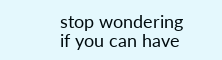stop wondering if you can have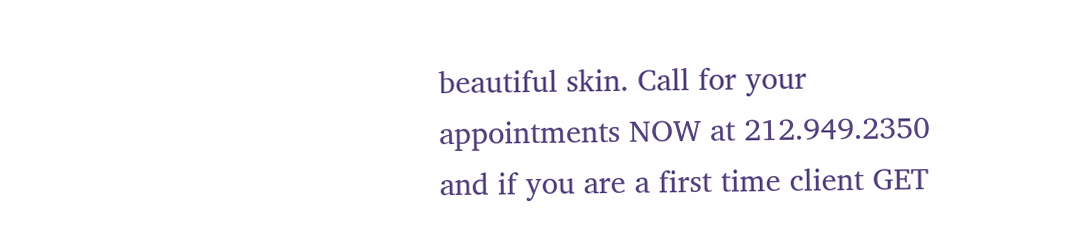beautiful skin. Call for your appointments NOW at 212.949.2350 and if you are a first time client GET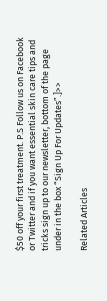$50 off your first treatment. P.S Follow us on Facebook or Twitter and if you want essential skin care tips and tricks sign up to our newsletter, bottom of the page under in the box “Sign Up For Updates”.]>>

Related Articles